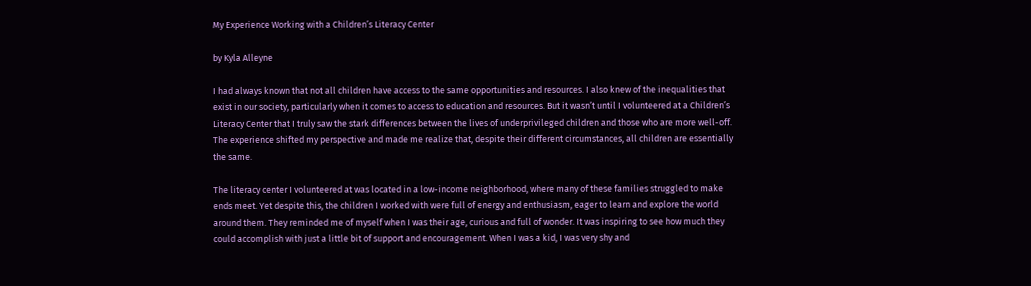My Experience Working with a Children’s Literacy Center

by Kyla Alleyne

I had always known that not all children have access to the same opportunities and resources. I also knew of the inequalities that exist in our society, particularly when it comes to access to education and resources. But it wasn’t until I volunteered at a Children’s Literacy Center that I truly saw the stark differences between the lives of underprivileged children and those who are more well-off. The experience shifted my perspective and made me realize that, despite their different circumstances, all children are essentially the same.

The literacy center I volunteered at was located in a low-income neighborhood, where many of these families struggled to make ends meet. Yet despite this, the children I worked with were full of energy and enthusiasm, eager to learn and explore the world around them. They reminded me of myself when I was their age, curious and full of wonder. It was inspiring to see how much they could accomplish with just a little bit of support and encouragement. When I was a kid, I was very shy and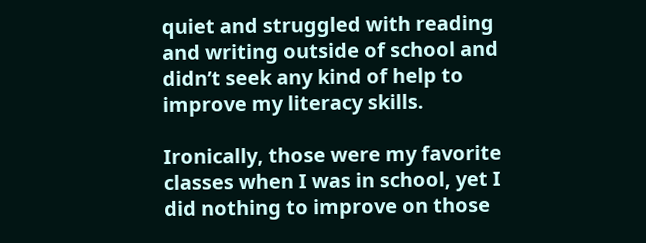quiet and struggled with reading and writing outside of school and didn’t seek any kind of help to improve my literacy skills.

Ironically, those were my favorite classes when I was in school, yet I did nothing to improve on those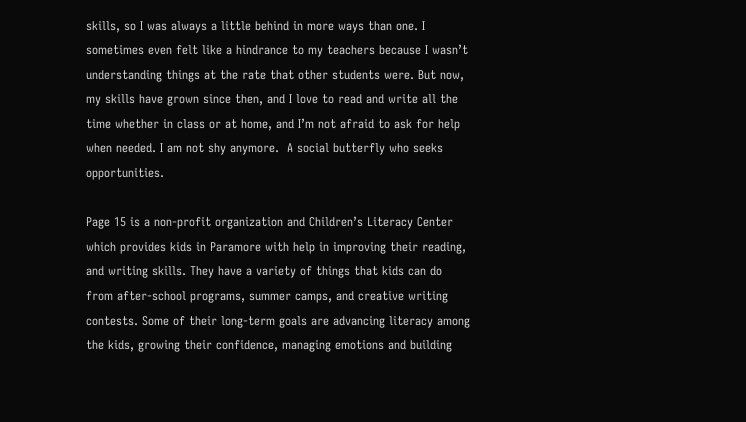skills, so I was always a little behind in more ways than one. I sometimes even felt like a hindrance to my teachers because I wasn’t understanding things at the rate that other students were. But now, my skills have grown since then, and I love to read and write all the time whether in class or at home, and I’m not afraid to ask for help when needed. I am not shy anymore.  A social butterfly who seeks opportunities.

Page 15 is a non-profit organization and Children’s Literacy Center which provides kids in Paramore with help in improving their reading, and writing skills. They have a variety of things that kids can do from after-school programs, summer camps, and creative writing contests. Some of their long-term goals are advancing literacy among the kids, growing their confidence, managing emotions and building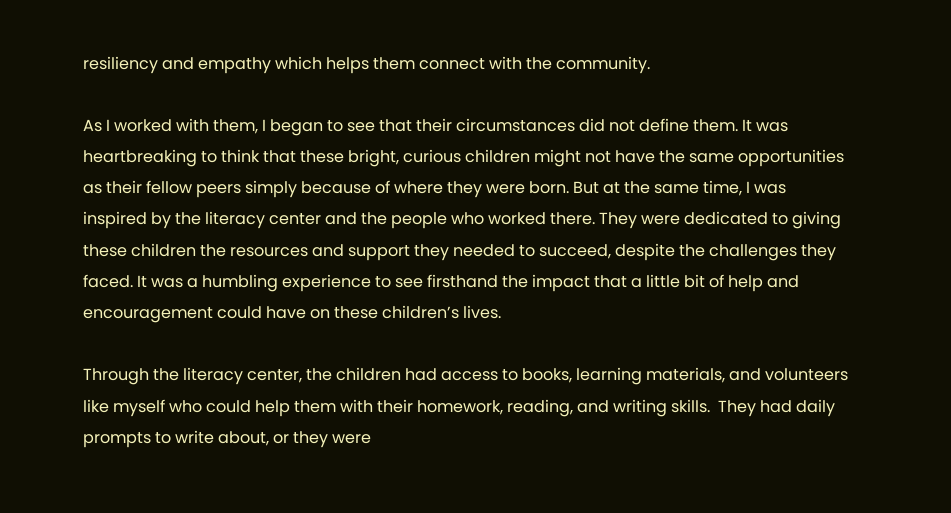resiliency and empathy which helps them connect with the community.

As I worked with them, I began to see that their circumstances did not define them. It was heartbreaking to think that these bright, curious children might not have the same opportunities as their fellow peers simply because of where they were born. But at the same time, I was inspired by the literacy center and the people who worked there. They were dedicated to giving these children the resources and support they needed to succeed, despite the challenges they faced. It was a humbling experience to see firsthand the impact that a little bit of help and encouragement could have on these children’s lives.

Through the literacy center, the children had access to books, learning materials, and volunteers like myself who could help them with their homework, reading, and writing skills.  They had daily prompts to write about, or they were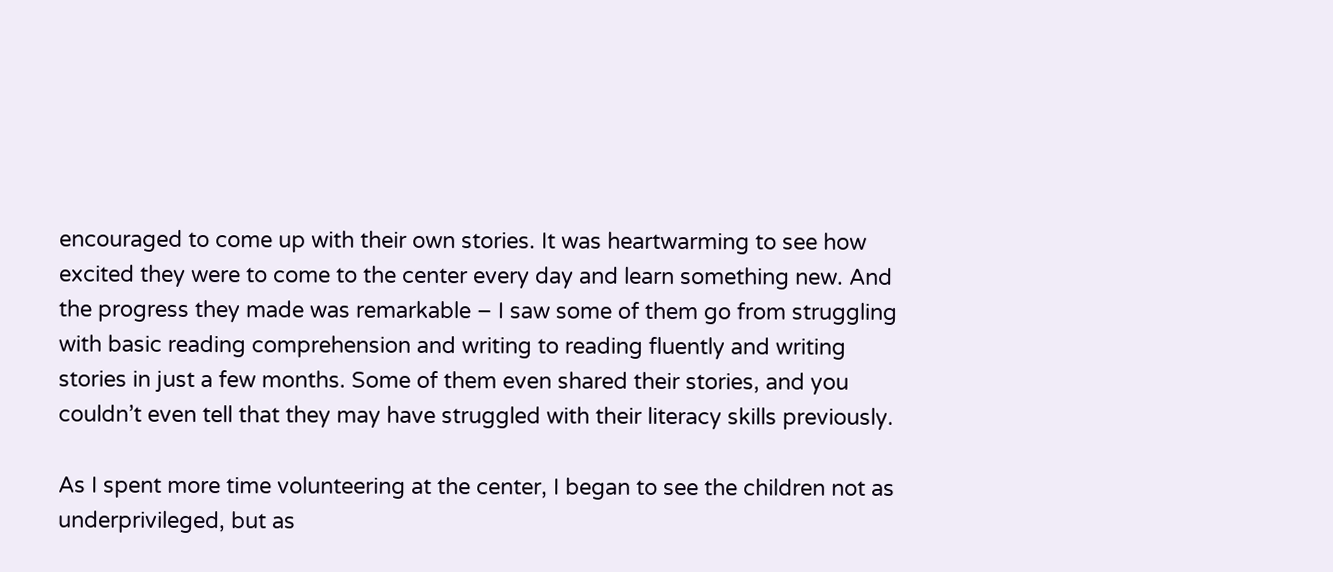encouraged to come up with their own stories. It was heartwarming to see how excited they were to come to the center every day and learn something new. And the progress they made was remarkable – I saw some of them go from struggling with basic reading comprehension and writing to reading fluently and writing stories in just a few months. Some of them even shared their stories, and you couldn’t even tell that they may have struggled with their literacy skills previously.

As I spent more time volunteering at the center, I began to see the children not as underprivileged, but as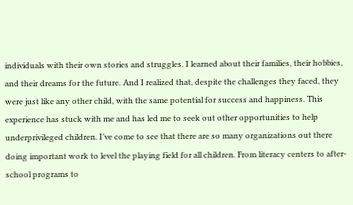individuals with their own stories and struggles. I learned about their families, their hobbies, and their dreams for the future. And I realized that, despite the challenges they faced, they were just like any other child, with the same potential for success and happiness. This experience has stuck with me and has led me to seek out other opportunities to help underprivileged children. I’ve come to see that there are so many organizations out there doing important work to level the playing field for all children. From literacy centers to after-school programs to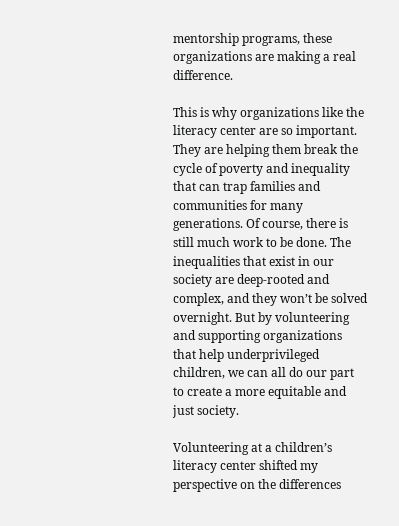mentorship programs, these organizations are making a real difference.

This is why organizations like the literacy center are so important. They are helping them break the cycle of poverty and inequality that can trap families and communities for many generations. Of course, there is still much work to be done. The inequalities that exist in our society are deep-rooted and complex, and they won’t be solved overnight. But by volunteering and supporting organizations that help underprivileged children, we can all do our part to create a more equitable and just society.

Volunteering at a children’s literacy center shifted my perspective on the differences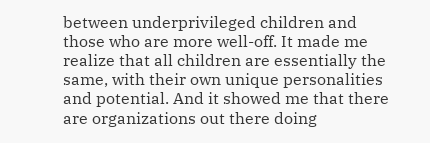between underprivileged children and those who are more well-off. It made me realize that all children are essentially the same, with their own unique personalities and potential. And it showed me that there are organizations out there doing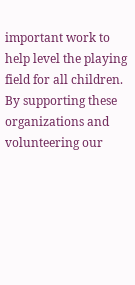important work to help level the playing field for all children. By supporting these organizations and volunteering our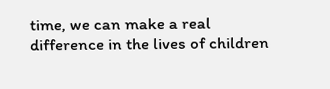time, we can make a real difference in the lives of children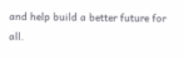and help build a better future for all.